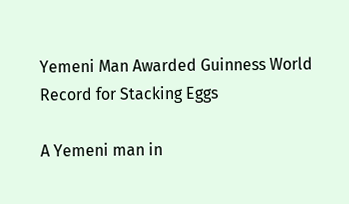Yemeni Man Awarded Guinness World Record for Stacking Eggs

A Yemeni man in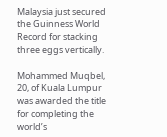Malaysia just secured the Guinness World Record for stacking three eggs vertically.

Mohammed Muqbel, 20, of Kuala Lumpur was awarded the title for completing the world’s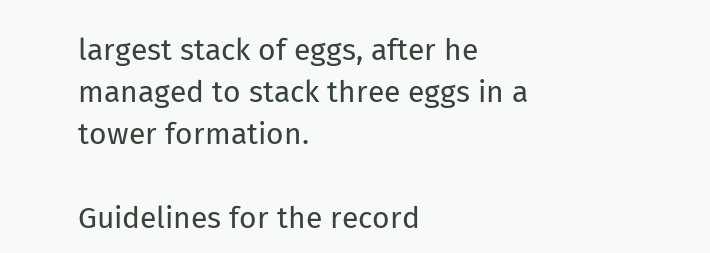largest stack of eggs, after he managed to stack three eggs in a tower formation.

Guidelines for the record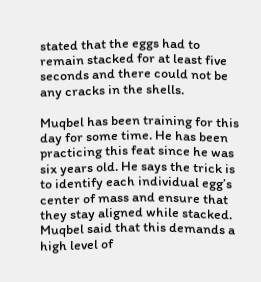stated that the eggs had to remain stacked for at least five seconds and there could not be any cracks in the shells.

Muqbel has been training for this day for some time. He has been practicing this feat since he was six years old. He says the trick is to identify each individual egg’s center of mass and ensure that they stay aligned while stacked. Muqbel said that this demands a high level of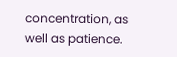concentration, as well as patience.